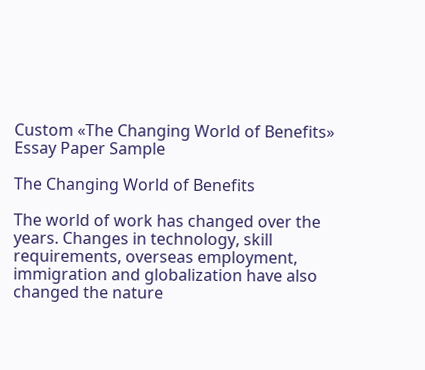Custom «The Changing World of Benefits» Essay Paper Sample

The Changing World of Benefits

The world of work has changed over the years. Changes in technology, skill requirements, overseas employment, immigration and globalization have also changed the nature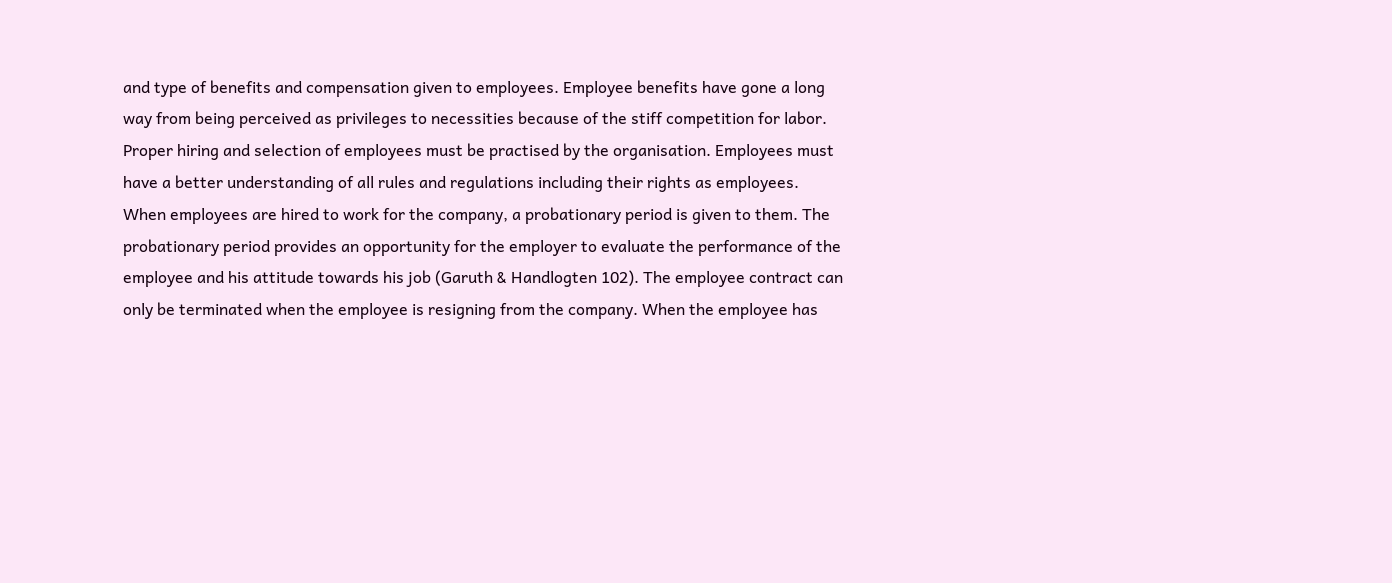and type of benefits and compensation given to employees. Employee benefits have gone a long way from being perceived as privileges to necessities because of the stiff competition for labor. Proper hiring and selection of employees must be practised by the organisation. Employees must have a better understanding of all rules and regulations including their rights as employees. When employees are hired to work for the company, a probationary period is given to them. The probationary period provides an opportunity for the employer to evaluate the performance of the employee and his attitude towards his job (Garuth & Handlogten 102). The employee contract can only be terminated when the employee is resigning from the company. When the employee has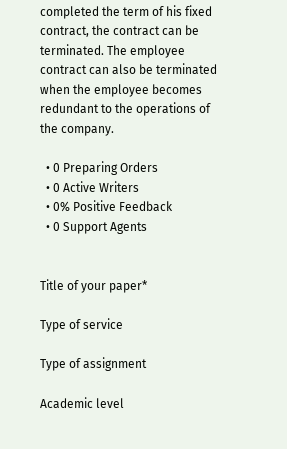completed the term of his fixed contract, the contract can be terminated. The employee contract can also be terminated when the employee becomes redundant to the operations of the company.

  • 0 Preparing Orders
  • 0 Active Writers
  • 0% Positive Feedback
  • 0 Support Agents


Title of your paper*

Type of service

Type of assignment

Academic level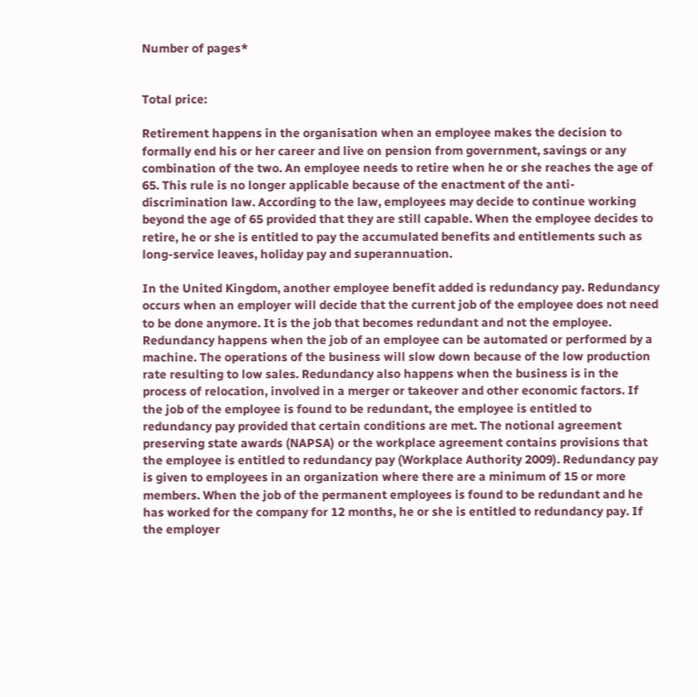Number of pages*


Total price:

Retirement happens in the organisation when an employee makes the decision to formally end his or her career and live on pension from government, savings or any combination of the two. An employee needs to retire when he or she reaches the age of 65. This rule is no longer applicable because of the enactment of the anti-discrimination law. According to the law, employees may decide to continue working beyond the age of 65 provided that they are still capable. When the employee decides to retire, he or she is entitled to pay the accumulated benefits and entitlements such as long-service leaves, holiday pay and superannuation.

In the United Kingdom, another employee benefit added is redundancy pay. Redundancy occurs when an employer will decide that the current job of the employee does not need to be done anymore. It is the job that becomes redundant and not the employee. Redundancy happens when the job of an employee can be automated or performed by a machine. The operations of the business will slow down because of the low production rate resulting to low sales. Redundancy also happens when the business is in the process of relocation, involved in a merger or takeover and other economic factors. If the job of the employee is found to be redundant, the employee is entitled to redundancy pay provided that certain conditions are met. The notional agreement preserving state awards (NAPSA) or the workplace agreement contains provisions that the employee is entitled to redundancy pay (Workplace Authority 2009). Redundancy pay is given to employees in an organization where there are a minimum of 15 or more members. When the job of the permanent employees is found to be redundant and he has worked for the company for 12 months, he or she is entitled to redundancy pay. If the employer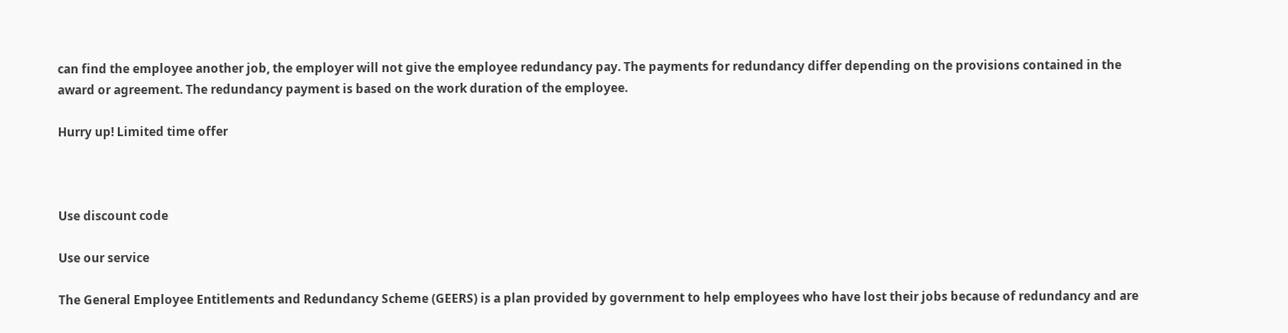can find the employee another job, the employer will not give the employee redundancy pay. The payments for redundancy differ depending on the provisions contained in the award or agreement. The redundancy payment is based on the work duration of the employee.

Hurry up! Limited time offer



Use discount code

Use our service

The General Employee Entitlements and Redundancy Scheme (GEERS) is a plan provided by government to help employees who have lost their jobs because of redundancy and are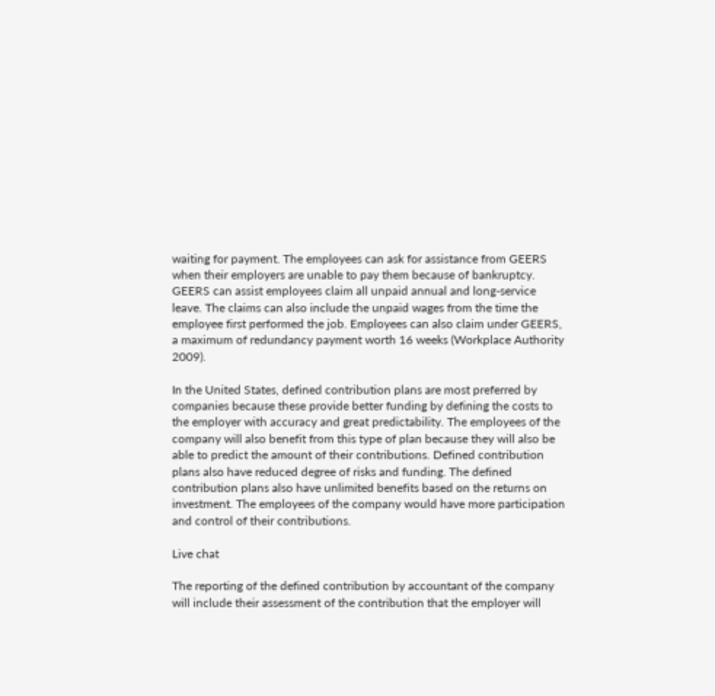waiting for payment. The employees can ask for assistance from GEERS when their employers are unable to pay them because of bankruptcy. GEERS can assist employees claim all unpaid annual and long-service leave. The claims can also include the unpaid wages from the time the employee first performed the job. Employees can also claim under GEERS, a maximum of redundancy payment worth 16 weeks (Workplace Authority 2009).

In the United States, defined contribution plans are most preferred by companies because these provide better funding by defining the costs to the employer with accuracy and great predictability. The employees of the company will also benefit from this type of plan because they will also be able to predict the amount of their contributions. Defined contribution plans also have reduced degree of risks and funding. The defined contribution plans also have unlimited benefits based on the returns on investment. The employees of the company would have more participation and control of their contributions.

Live chat

The reporting of the defined contribution by accountant of the company will include their assessment of the contribution that the employer will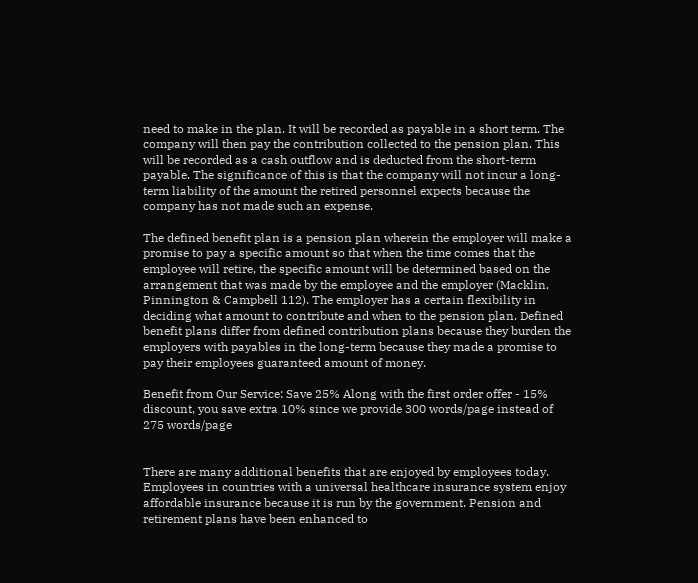need to make in the plan. It will be recorded as payable in a short term. The company will then pay the contribution collected to the pension plan. This will be recorded as a cash outflow and is deducted from the short-term payable. The significance of this is that the company will not incur a long-term liability of the amount the retired personnel expects because the company has not made such an expense.

The defined benefit plan is a pension plan wherein the employer will make a promise to pay a specific amount so that when the time comes that the employee will retire, the specific amount will be determined based on the arrangement that was made by the employee and the employer (Macklin, Pinnington & Campbell 112). The employer has a certain flexibility in deciding what amount to contribute and when to the pension plan. Defined benefit plans differ from defined contribution plans because they burden the employers with payables in the long-term because they made a promise to pay their employees guaranteed amount of money.

Benefit from Our Service: Save 25% Along with the first order offer - 15% discount, you save extra 10% since we provide 300 words/page instead of 275 words/page


There are many additional benefits that are enjoyed by employees today. Employees in countries with a universal healthcare insurance system enjoy affordable insurance because it is run by the government. Pension and retirement plans have been enhanced to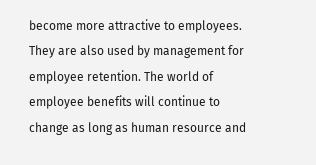become more attractive to employees. They are also used by management for employee retention. The world of employee benefits will continue to change as long as human resource and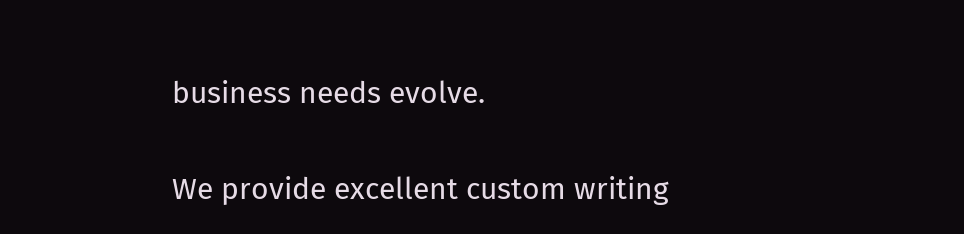business needs evolve.

We provide excellent custom writing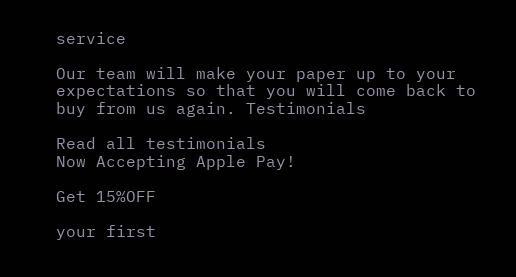service

Our team will make your paper up to your expectations so that you will come back to buy from us again. Testimonials

Read all testimonials
Now Accepting Apple Pay!

Get 15%OFF

your first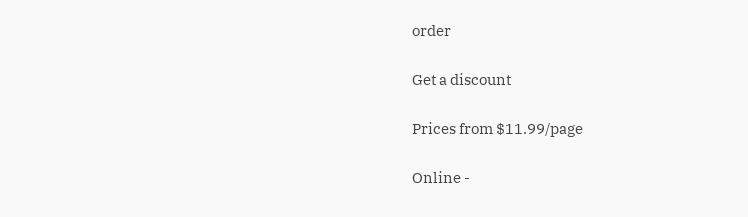order

Get a discount

Prices from $11.99/page

Online -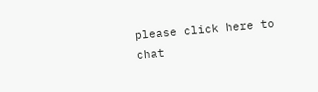please click here to chat